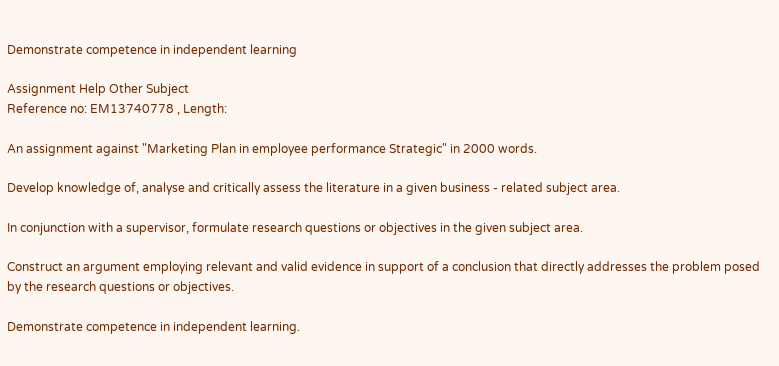Demonstrate competence in independent learning

Assignment Help Other Subject
Reference no: EM13740778 , Length:

An assignment against "Marketing Plan in employee performance Strategic" in 2000 words.

Develop knowledge of, analyse and critically assess the literature in a given business - related subject area.

In conjunction with a supervisor, formulate research questions or objectives in the given subject area.

Construct an argument employing relevant and valid evidence in support of a conclusion that directly addresses the problem posed by the research questions or objectives.

Demonstrate competence in independent learning.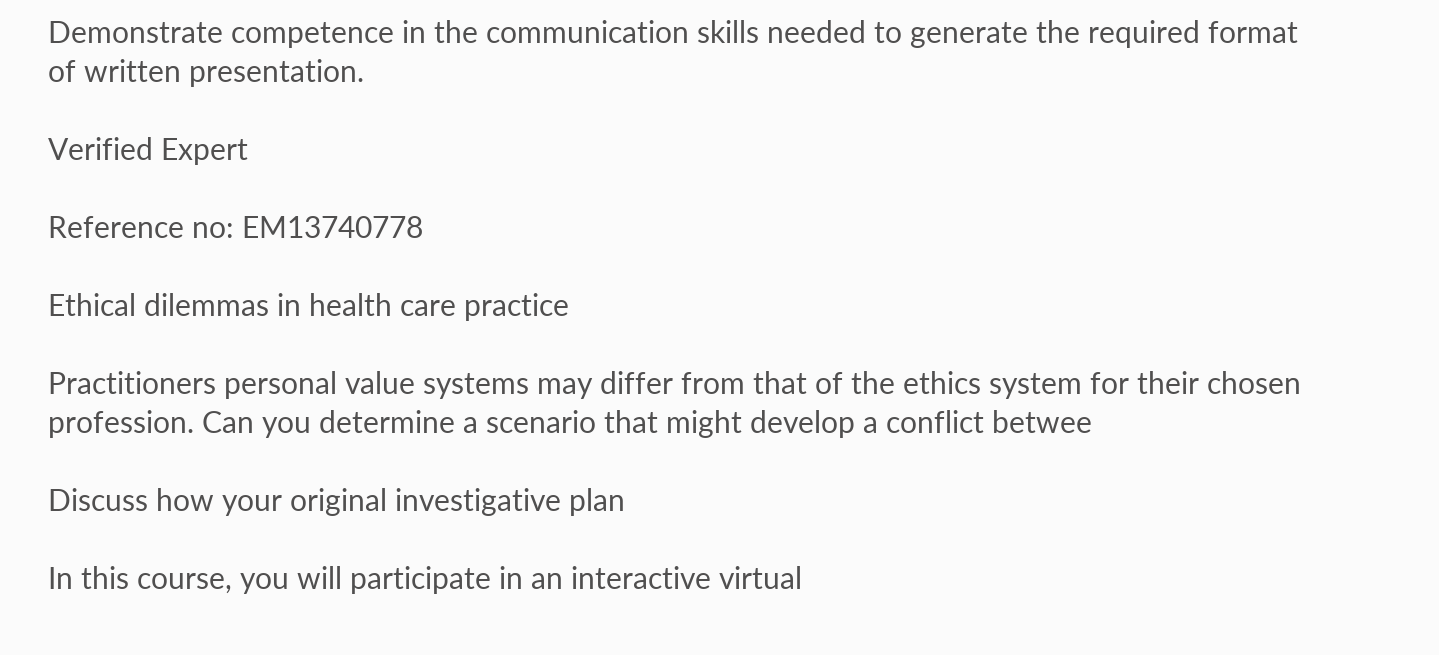Demonstrate competence in the communication skills needed to generate the required format of written presentation.

Verified Expert

Reference no: EM13740778

Ethical dilemmas in health care practice

Practitioners personal value systems may differ from that of the ethics system for their chosen profession. Can you determine a scenario that might develop a conflict betwee

Discuss how your original investigative plan

In this course, you will participate in an interactive virtual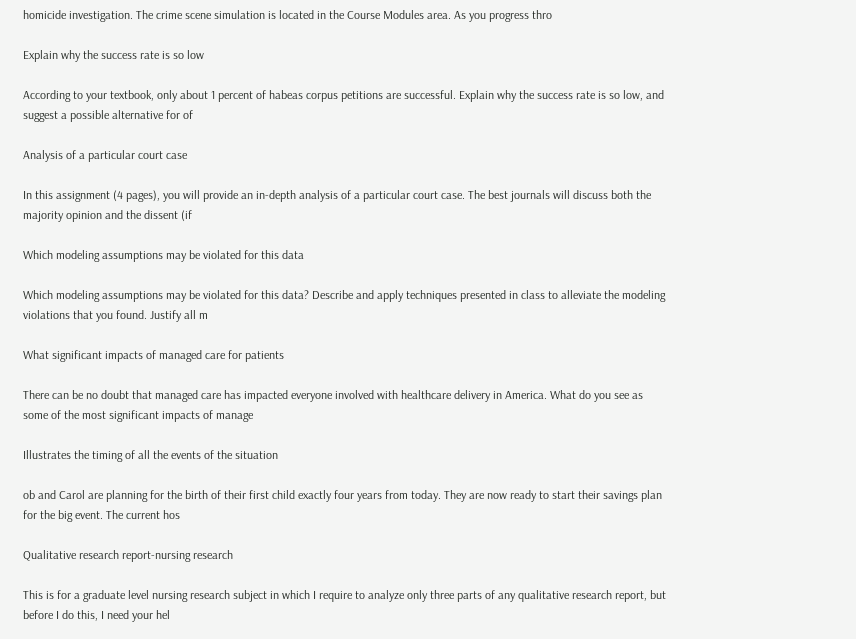homicide investigation. The crime scene simulation is located in the Course Modules area. As you progress thro

Explain why the success rate is so low

According to your textbook, only about 1 percent of habeas corpus petitions are successful. Explain why the success rate is so low, and suggest a possible alternative for of

Analysis of a particular court case

In this assignment (4 pages), you will provide an in-depth analysis of a particular court case. The best journals will discuss both the majority opinion and the dissent (if

Which modeling assumptions may be violated for this data

Which modeling assumptions may be violated for this data? Describe and apply techniques presented in class to alleviate the modeling violations that you found. Justify all m

What significant impacts of managed care for patients

There can be no doubt that managed care has impacted everyone involved with healthcare delivery in America. What do you see as some of the most significant impacts of manage

Illustrates the timing of all the events of the situation

ob and Carol are planning for the birth of their first child exactly four years from today. They are now ready to start their savings plan for the big event. The current hos

Qualitative research report-nursing research

This is for a graduate level nursing research subject in which I require to analyze only three parts of any qualitative research report, but before I do this, I need your hel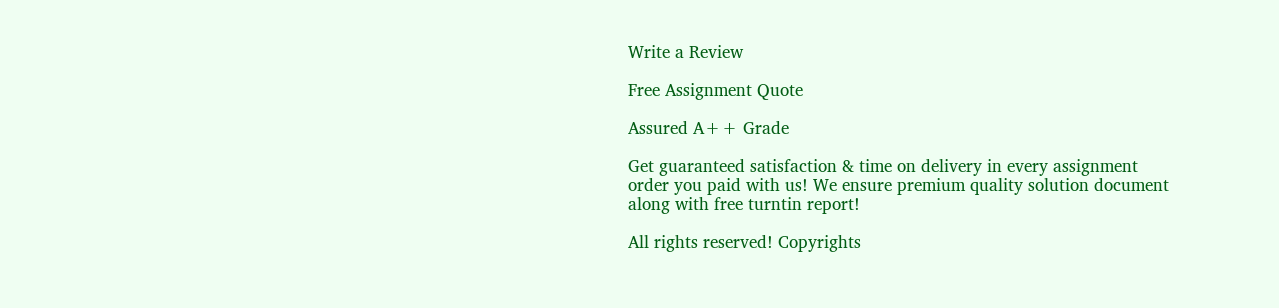Write a Review

Free Assignment Quote

Assured A++ Grade

Get guaranteed satisfaction & time on delivery in every assignment order you paid with us! We ensure premium quality solution document along with free turntin report!

All rights reserved! Copyrights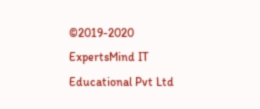©2019-2020 ExpertsMind IT Educational Pvt Ltd